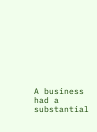A business had a substantial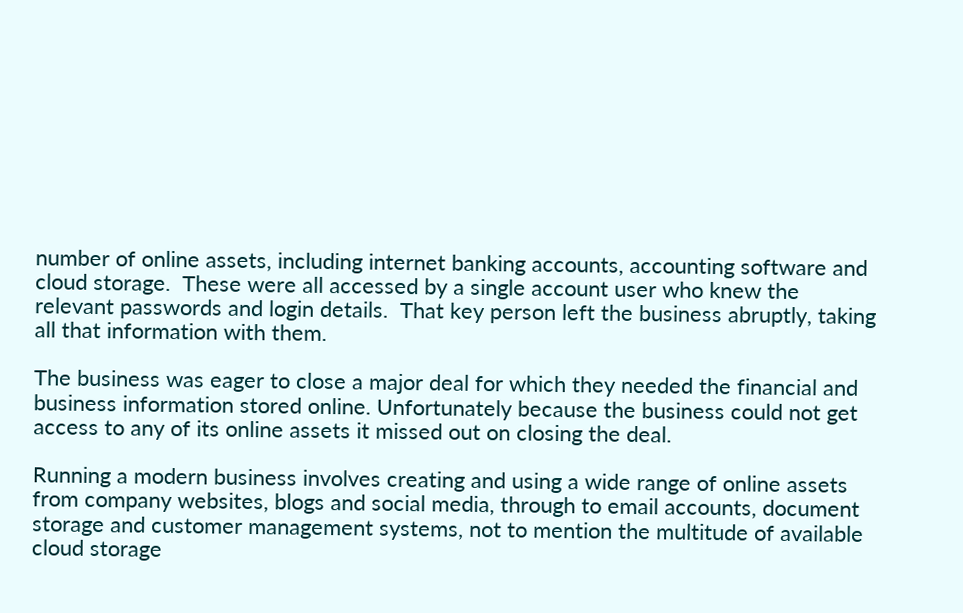number of online assets, including internet banking accounts, accounting software and cloud storage.  These were all accessed by a single account user who knew the relevant passwords and login details.  That key person left the business abruptly, taking all that information with them.

The business was eager to close a major deal for which they needed the financial and business information stored online. Unfortunately because the business could not get access to any of its online assets it missed out on closing the deal.

Running a modern business involves creating and using a wide range of online assets from company websites, blogs and social media, through to email accounts, document storage and customer management systems, not to mention the multitude of available cloud storage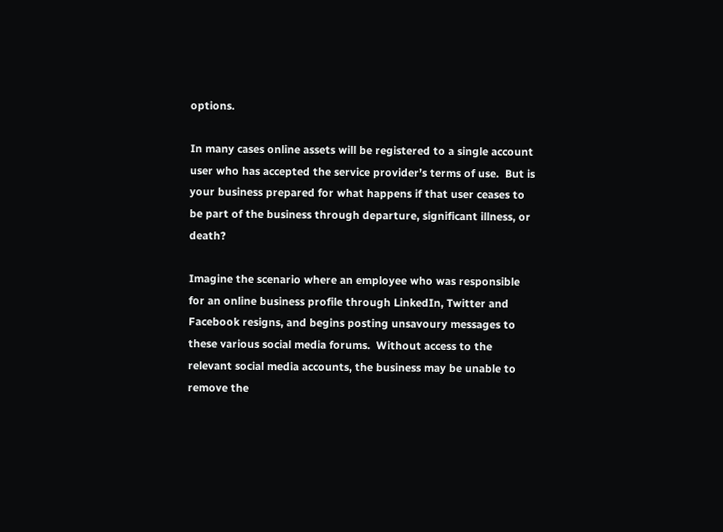options.

In many cases online assets will be registered to a single account user who has accepted the service provider’s terms of use.  But is your business prepared for what happens if that user ceases to be part of the business through departure, significant illness, or death?

Imagine the scenario where an employee who was responsible for an online business profile through LinkedIn, Twitter and Facebook resigns, and begins posting unsavoury messages to these various social media forums.  Without access to the relevant social media accounts, the business may be unable to remove the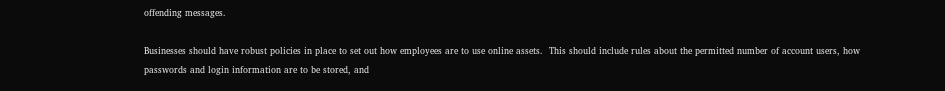offending messages.

Businesses should have robust policies in place to set out how employees are to use online assets.  This should include rules about the permitted number of account users, how passwords and login information are to be stored, and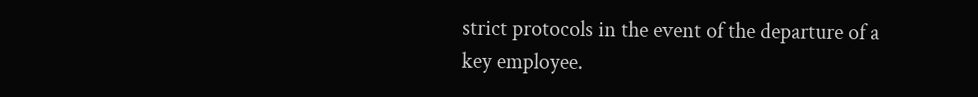strict protocols in the event of the departure of a key employee.